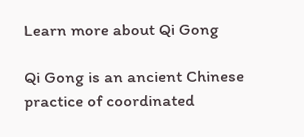Learn more about Qi Gong

Qi Gong is an ancient Chinese practice of coordinated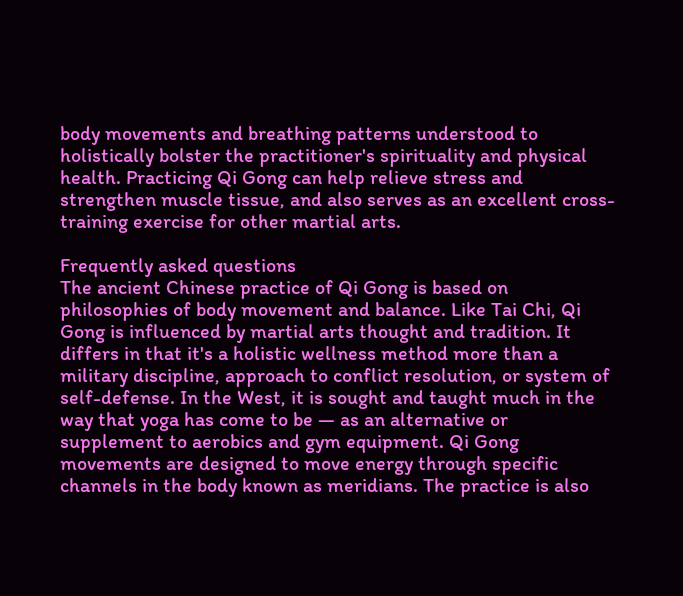body movements and breathing patterns understood to holistically bolster the practitioner's spirituality and physical health. Practicing Qi Gong can help relieve stress and strengthen muscle tissue, and also serves as an excellent cross-training exercise for other martial arts.

Frequently asked questions
The ancient Chinese practice of Qi Gong is based on philosophies of body movement and balance. Like Tai Chi, Qi Gong is influenced by martial arts thought and tradition. It differs in that it's a holistic wellness method more than a military discipline, approach to conflict resolution, or system of self-defense. In the West, it is sought and taught much in the way that yoga has come to be — as an alternative or supplement to aerobics and gym equipment. Qi Gong movements are designed to move energy through specific channels in the body known as meridians. The practice is also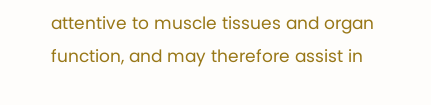attentive to muscle tissues and organ function, and may therefore assist in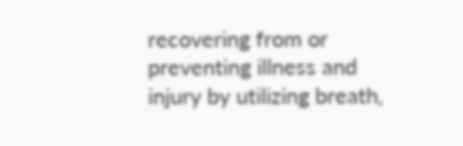recovering from or preventing illness and injury by utilizing breath,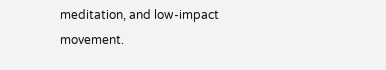meditation, and low-impact movement.